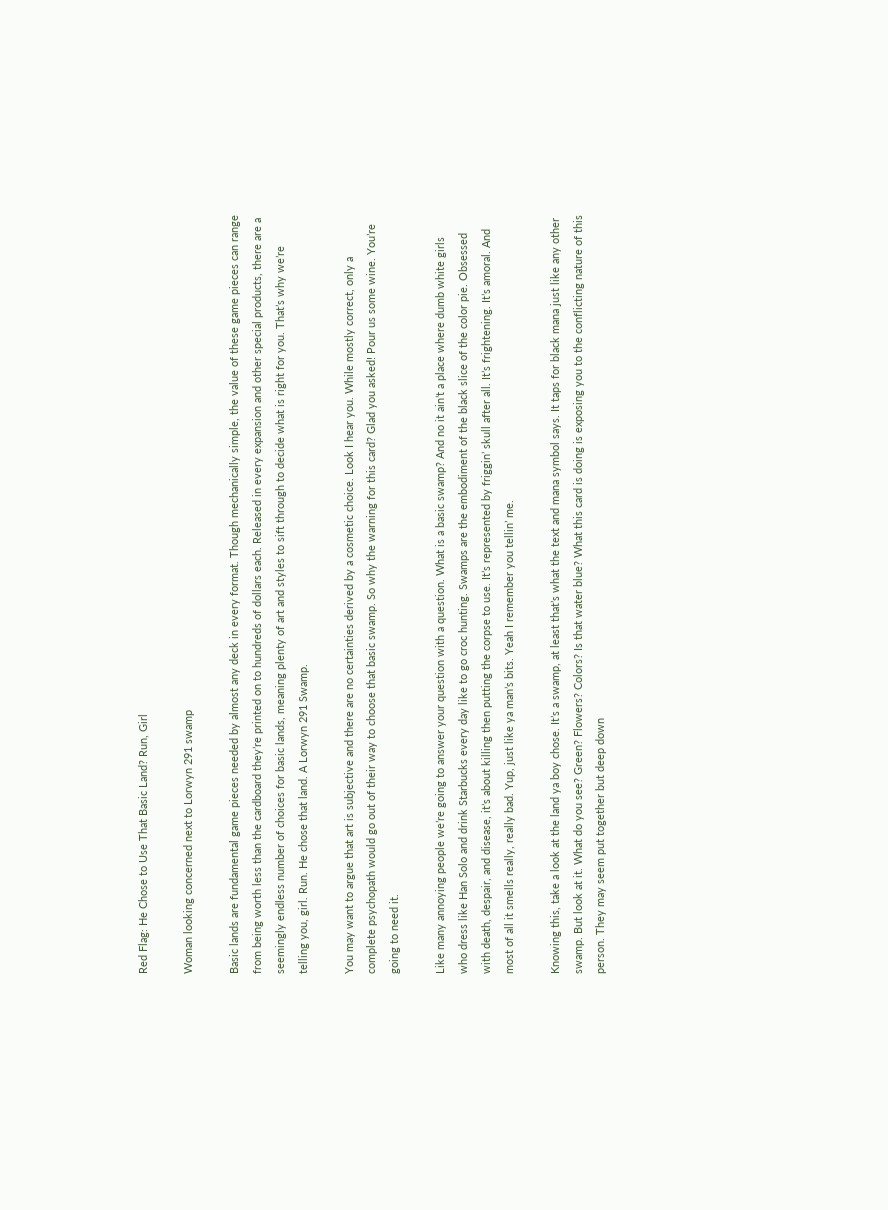Red Flag: He Chose to Use That Basic Land? Run, Girl

Woman looking concerned next to Lorwyn 291 swamp

Basic lands are fundamental game pieces needed by almost any deck in every format. Though mechanically simple, the value of these game pieces can range from being worth less than the cardboard they’re printed on to hundreds of dollars each. Released in every expansion and other special products, there are a seemingly endless number of choices for basic lands, meaning plenty of art and styles to sift through to decide what is right for you. That’s why we’re telling you, girl. Run. He chose that land. A Lorwyn 291 Swamp.

You may want to argue that art is subjective and there are no certainties derived by a cosmetic choice. Look I hear you. While mostly correct, only a complete psychopath would go out of their way to choose that basic swamp. So why the warning for this card? Glad you asked! Pour us some wine. You’re going to need it.

Like many annoying people we’re going to answer your question with a question. What is a basic swamp? And no it ain’t a place where dumb white girls who dress like Han Solo and drink Starbucks every day like to go croc hunting. Swamps are the embodiment of the black slice of the color pie. Obsessed with death, despair, and disease, it’s about killing then putting the corpse to use. It’s represented by friggin’ skull after all. It’s frightening. It’s amoral. And most of all it smells really, really bad. Yup, just like ya man’s bits. Yeah I remember you tellin’ me.

Knowing this, take a look at the land ya boy chose. It’s a swamp, at least that’s what the text and mana symbol says. It taps for black mana just like any other swamp. But look at it. What do you see? Green? Flowers? Colors? Is that water blue? What this card is doing is exposing you to the conflicting nature of this person. They may seem put together but deep down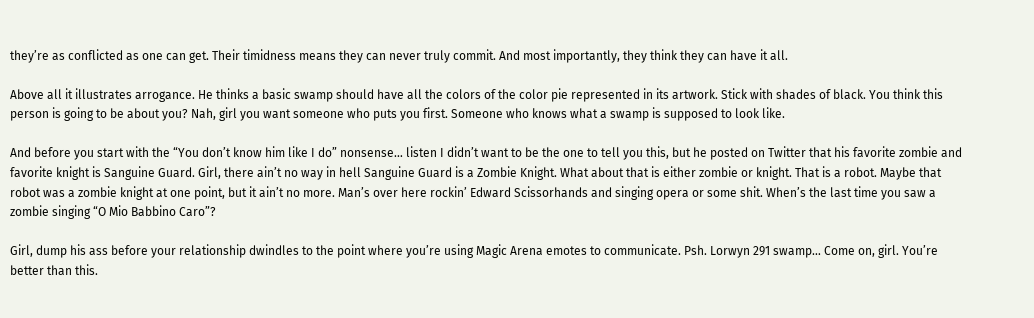they’re as conflicted as one can get. Their timidness means they can never truly commit. And most importantly, they think they can have it all.

Above all it illustrates arrogance. He thinks a basic swamp should have all the colors of the color pie represented in its artwork. Stick with shades of black. You think this person is going to be about you? Nah, girl you want someone who puts you first. Someone who knows what a swamp is supposed to look like.

And before you start with the “You don’t know him like I do” nonsense… listen I didn’t want to be the one to tell you this, but he posted on Twitter that his favorite zombie and favorite knight is Sanguine Guard. Girl, there ain’t no way in hell Sanguine Guard is a Zombie Knight. What about that is either zombie or knight. That is a robot. Maybe that robot was a zombie knight at one point, but it ain’t no more. Man’s over here rockin’ Edward Scissorhands and singing opera or some shit. When’s the last time you saw a zombie singing “O Mio Babbino Caro”?

Girl, dump his ass before your relationship dwindles to the point where you’re using Magic Arena emotes to communicate. Psh. Lorwyn 291 swamp… Come on, girl. You’re better than this.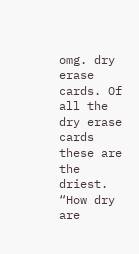omg. dry erase cards. Of all the dry erase cards these are the driest. “How dry are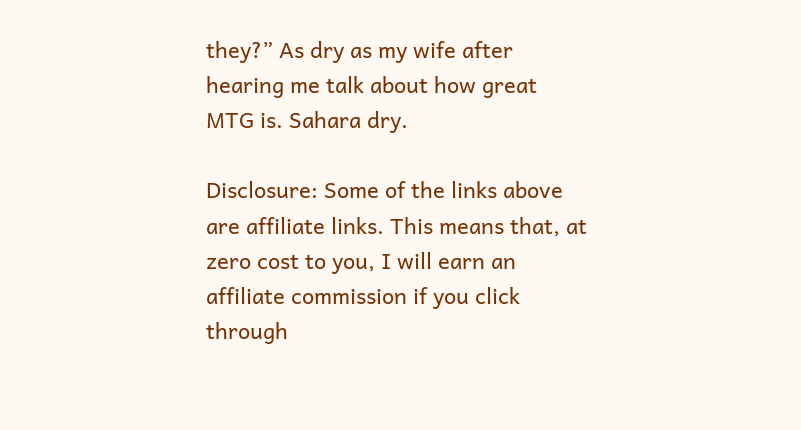they?” As dry as my wife after hearing me talk about how great MTG is. Sahara dry.

Disclosure: Some of the links above are affiliate links. This means that, at zero cost to you, I will earn an affiliate commission if you click through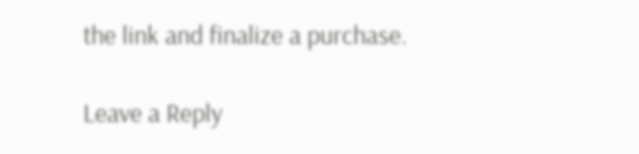the link and finalize a purchase.

Leave a Reply